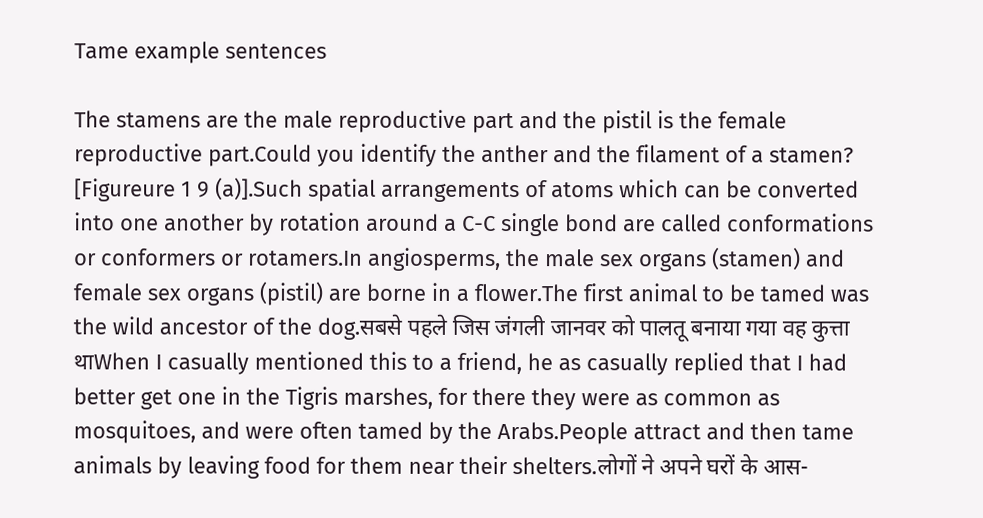Tame example sentences

The stamens are the male reproductive part and the pistil is the female reproductive part.Could you identify the anther and the filament of a stamen? [Figureure 1 9 (a)].Such spatial arrangements of atoms which can be converted into one another by rotation around a C-C single bond are called conformations or conformers or rotamers.In angiosperms, the male sex organs (stamen) and female sex organs (pistil) are borne in a flower.The first animal to be tamed was the wild ancestor of the dog.सबसे पहले जिस जंगली जानवर को पालतू बनाया गया वह कुत्ता थाWhen I casually mentioned this to a friend, he as casually replied that I had better get one in the Tigris marshes, for there they were as common as mosquitoes, and were often tamed by the Arabs.People attract and then tame animals by leaving food for them near their shelters.लोगों ने अपने घरों के आस-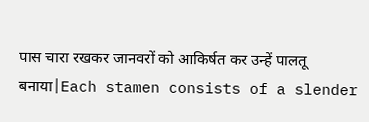पास चारा रखकर जानवरों को आकिर्षत कर उन्हें पालतू बनाया|Each stamen consists of a slender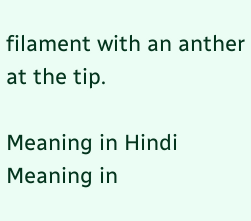filament with an anther at the tip.

Meaning in Hindi Meaning in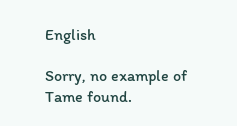English

Sorry, no example of Tame found.